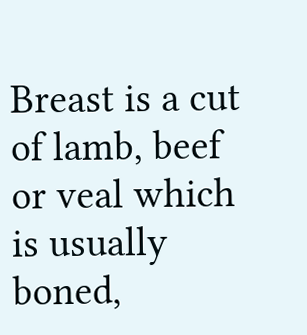Breast is a cut of lamb, beef or veal which is usually boned,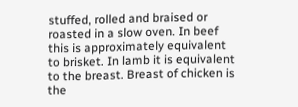stuffed, rolled and braised or roasted in a slow oven. In beef this is approximately equivalent to brisket. In lamb it is equivalent to the breast. Breast of chicken is the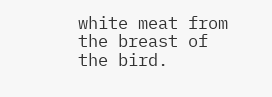white meat from the breast of the bird.